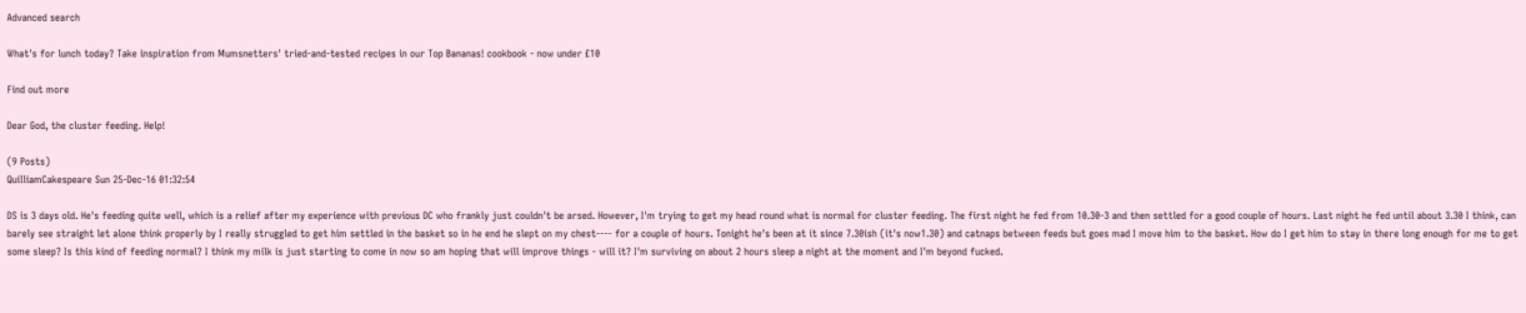Advanced search

What's for lunch today? Take inspiration from Mumsnetters' tried-and-tested recipes in our Top Bananas! cookbook - now under £10

Find out more

Dear God, the cluster feeding. Help!

(9 Posts)
QuilliamCakespeare Sun 25-Dec-16 01:32:54

DS is 3 days old. He's feeding quite well, which is a relief after my experience with previous DC who frankly just couldn't be arsed. However, I'm trying to get my head round what is normal for cluster feeding. The first night he fed from 10.30-3 and then settled for a good couple of hours. Last night he fed until about 3.30 I think, can barely see straight let alone think properly by I really struggled to get him settled in the basket so in he end he slept on my chest---- for a couple of hours. Tonight he's been at it since 7.30ish (it's now1.30) and catnaps between feeds but goes mad I move him to the basket. How do I get him to stay in there long enough for me to get some sleep? Is this kind of feeding normal? I think my milk is just starting to come in now so am hoping that will improve things - will it? I'm surviving on about 2 hours sleep a night at the moment and I'm beyond fucked.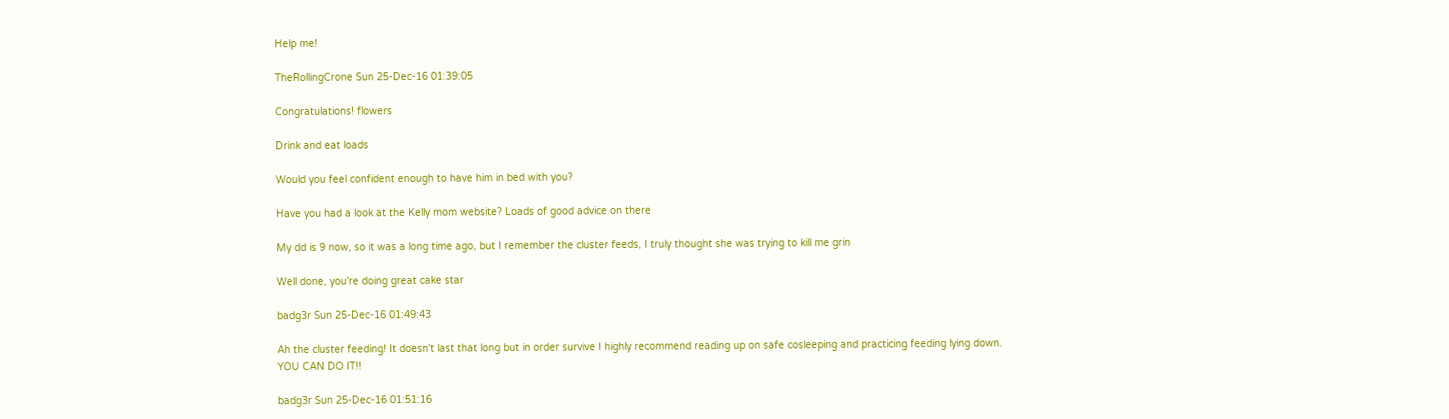Help me!

TheRollingCrone Sun 25-Dec-16 01:39:05

Congratulations! flowers

Drink and eat loads

Would you feel confident enough to have him in bed with you?

Have you had a look at the Kelly mom website? Loads of good advice on there

My dd is 9 now, so it was a long time ago, but I remember the cluster feeds, I truly thought she was trying to kill me grin

Well done, you're doing great cake star

badg3r Sun 25-Dec-16 01:49:43

Ah the cluster feeding! It doesn't last that long but in order survive I highly recommend reading up on safe cosleeping and practicing feeding lying down. YOU CAN DO IT!!

badg3r Sun 25-Dec-16 01:51:16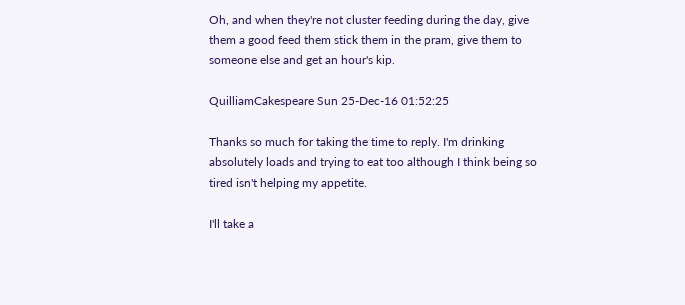Oh, and when they're not cluster feeding during the day, give them a good feed them stick them in the pram, give them to someone else and get an hour's kip.

QuilliamCakespeare Sun 25-Dec-16 01:52:25

Thanks so much for taking the time to reply. I'm drinking absolutely loads and trying to eat too although I think being so tired isn't helping my appetite.

I'll take a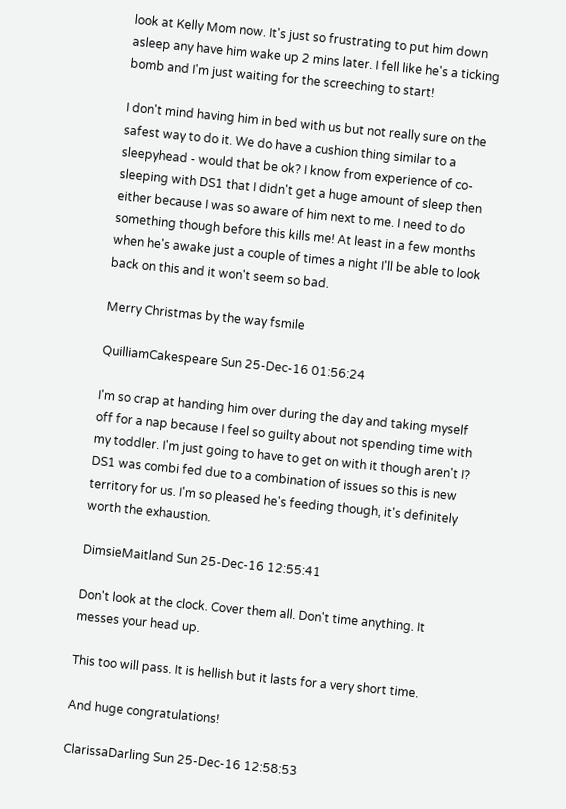look at Kelly Mom now. It's just so frustrating to put him down asleep any have him wake up 2 mins later. I fell like he's a ticking bomb and I'm just waiting for the screeching to start!

I don't mind having him in bed with us but not really sure on the safest way to do it. We do have a cushion thing similar to a sleepyhead - would that be ok? I know from experience of co-sleeping with DS1 that I didn't get a huge amount of sleep then either because I was so aware of him next to me. I need to do something though before this kills me! At least in a few months when he's awake just a couple of times a night I'll be able to look back on this and it won't seem so bad.

Merry Christmas by the way fsmile

QuilliamCakespeare Sun 25-Dec-16 01:56:24

I'm so crap at handing him over during the day and taking myself off for a nap because I feel so guilty about not spending time with my toddler. I'm just going to have to get on with it though aren't I? DS1 was combi fed due to a combination of issues so this is new territory for us. I'm so pleased he's feeding though, it's definitely worth the exhaustion.

DimsieMaitland Sun 25-Dec-16 12:55:41

Don't look at the clock. Cover them all. Don't time anything. It messes your head up.

This too will pass. It is hellish but it lasts for a very short time.

And huge congratulations!

ClarissaDarling Sun 25-Dec-16 12:58:53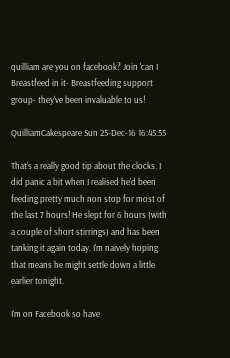quilliam are you on facebook? Join 'can I Breastfeed in it- Breastfeeding support group- they've been invaluable to us!

QuilliamCakespeare Sun 25-Dec-16 16:45:55

That's a really good tip about the clocks. I did panic a bit when I realised he'd been feeding pretty much non stop for most of the last 7 hours! He slept for 6 hours (with a couple of short stirrings) and has been tanking it again today. I'm naively hoping that means he might settle down a little earlier tonight.

I'm on Facebook so have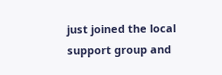just joined the local support group and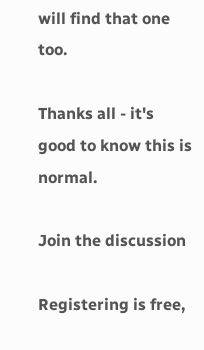will find that one too.

Thanks all - it's good to know this is normal.

Join the discussion

Registering is free,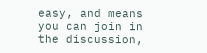easy, and means you can join in the discussion,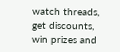watch threads, get discounts, win prizes and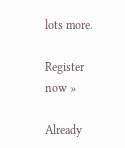lots more.

Register now »

Already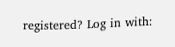registered? Log in with: